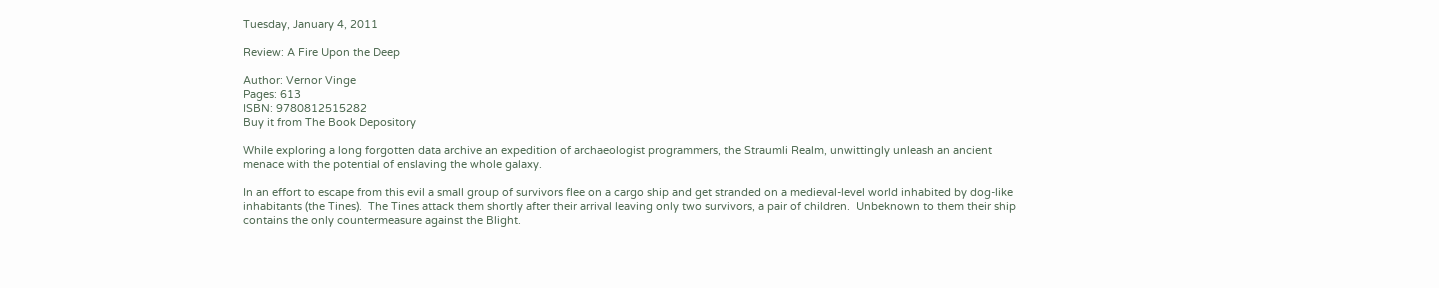Tuesday, January 4, 2011

Review: A Fire Upon the Deep

Author: Vernor Vinge
Pages: 613
ISBN: 9780812515282
Buy it from The Book Depository

While exploring a long forgotten data archive an expedition of archaeologist programmers, the Straumli Realm, unwittingly unleash an ancient menace with the potential of enslaving the whole galaxy.

In an effort to escape from this evil a small group of survivors flee on a cargo ship and get stranded on a medieval-level world inhabited by dog-like inhabitants (the Tines).  The Tines attack them shortly after their arrival leaving only two survivors, a pair of children.  Unbeknown to them their ship contains the only countermeasure against the Blight.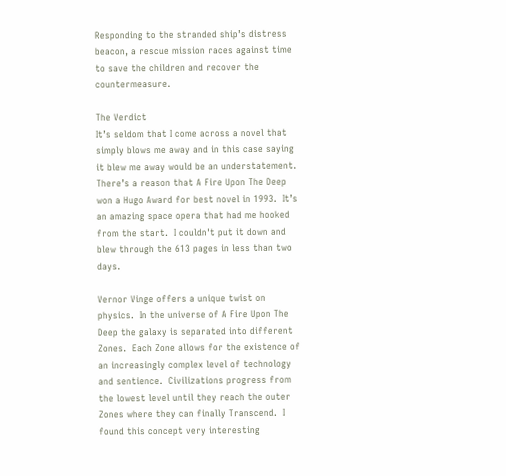Responding to the stranded ship’s distress beacon, a rescue mission races against time to save the children and recover the countermeasure.

The Verdict
It’s seldom that I come across a novel that simply blows me away and in this case saying it blew me away would be an understatement.  There’s a reason that A Fire Upon The Deep won a Hugo Award for best novel in 1993.  It’s an amazing space opera that had me hooked from the start.  I couldn't put it down and blew through the 613 pages in less than two days.

Vernor Vinge offers a unique twist on physics.  In the universe of A Fire Upon The Deep the galaxy is separated into different Zones.  Each Zone allows for the existence of an increasingly complex level of technology and sentience.  Civilizations progress from the lowest level until they reach the outer Zones where they can finally Transcend.  I found this concept very interesting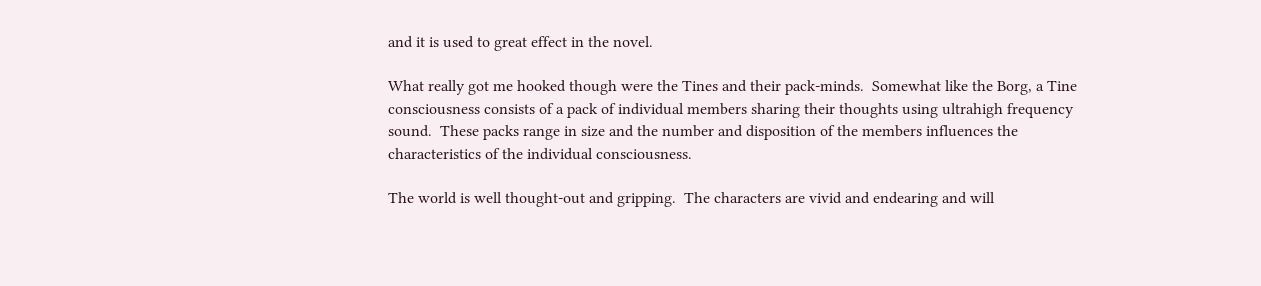and it is used to great effect in the novel.

What really got me hooked though were the Tines and their pack-minds.  Somewhat like the Borg, a Tine consciousness consists of a pack of individual members sharing their thoughts using ultrahigh frequency sound.  These packs range in size and the number and disposition of the members influences the characteristics of the individual consciousness.

The world is well thought-out and gripping.  The characters are vivid and endearing and will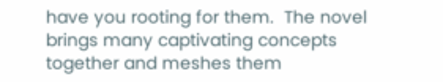have you rooting for them.  The novel brings many captivating concepts together and meshes them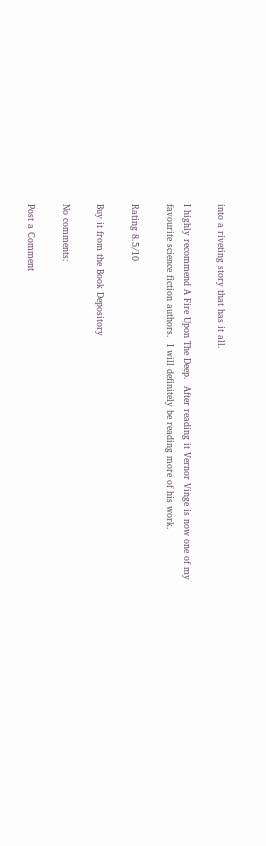into a riveting story that has it all.

I highly recommend A Fire Upon The Deep.  After reading it Vernor Vinge is now one of my favourite science fiction authors.  I will definitely be reading more of his work.

Rating 8.5/10

Buy it from the Book Depository

No comments:

Post a Comment